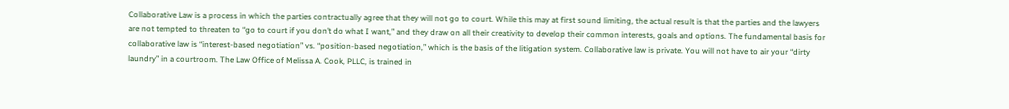Collaborative Law is a process in which the parties contractually agree that they will not go to court. While this may at first sound limiting, the actual result is that the parties and the lawyers are not tempted to threaten to “go to court if you don’t do what I want,” and they draw on all their creativity to develop their common interests, goals and options. The fundamental basis for collaborative law is “interest-based negotiation” vs. “position-based negotiation,” which is the basis of the litigation system. Collaborative law is private. You will not have to air your “dirty laundry” in a courtroom. The Law Office of Melissa A. Cook, PLLC, is trained in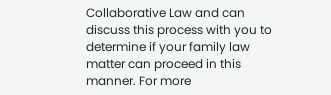Collaborative Law and can discuss this process with you to determine if your family law matter can proceed in this manner. For more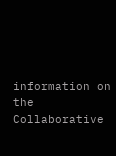information on the Collaborative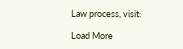Law process, visit:

Load More